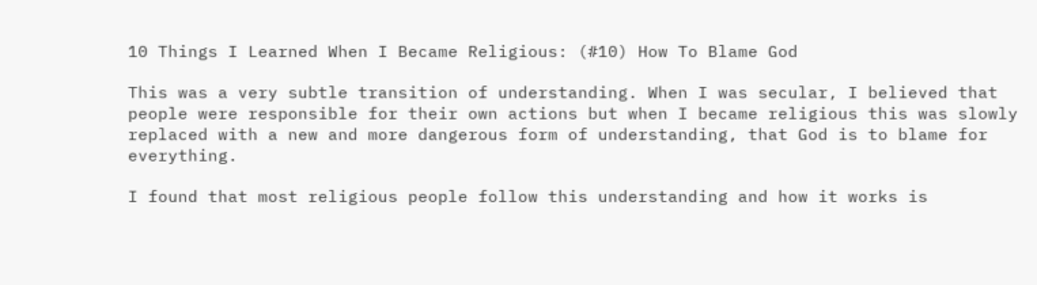10 Things I Learned When I Became Religious: (#10) How To Blame God

This was a very subtle transition of understanding. When I was secular, I believed that people were responsible for their own actions but when I became religious this was slowly replaced with a new and more dangerous form of understanding, that God is to blame for everything.

I found that most religious people follow this understanding and how it works is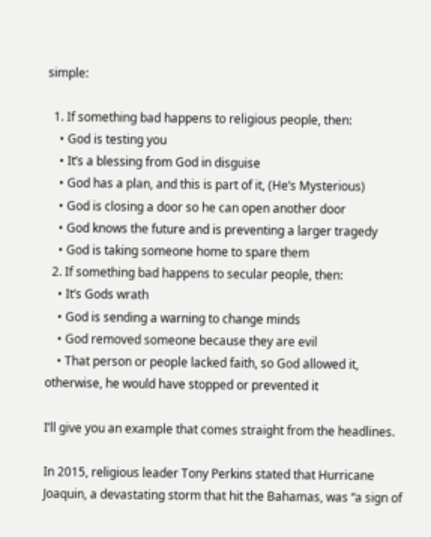simple:

  1. If something bad happens to religious people, then:
    • God is testing you
    • It’s a blessing from God in disguise
    • God has a plan, and this is part of it, (He’s Mysterious)
    • God is closing a door so he can open another door
    • God knows the future and is preventing a larger tragedy
    • God is taking someone home to spare them
  2. If something bad happens to secular people, then:
    • It’s Gods wrath
    • God is sending a warning to change minds
    • God removed someone because they are evil
    • That person or people lacked faith, so God allowed it, otherwise, he would have stopped or prevented it

I’ll give you an example that comes straight from the headlines.

In 2015, religious leader Tony Perkins stated that Hurricane Joaquin, a devastating storm that hit the Bahamas, was “a sign of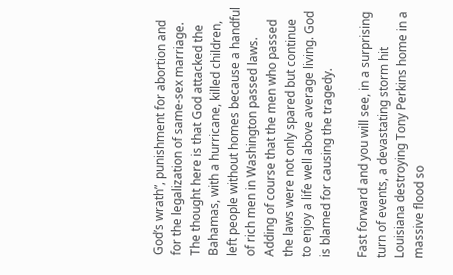God’s wrath”, punishment for abortion and for the legalization of same-sex marriage. The thought here is that God attacked the Bahamas, with a hurricane, killed children, left people without homes because a handful of rich men in Washington passed laws. Adding of course that the men who passed the laws were not only spared but continue to enjoy a life well above average living. God is blamed for causing the tragedy.

Fast forward and you will see, in a surprising turn of events, a devastating storm hit Louisiana destroying Tony Perkins home in a massive flood so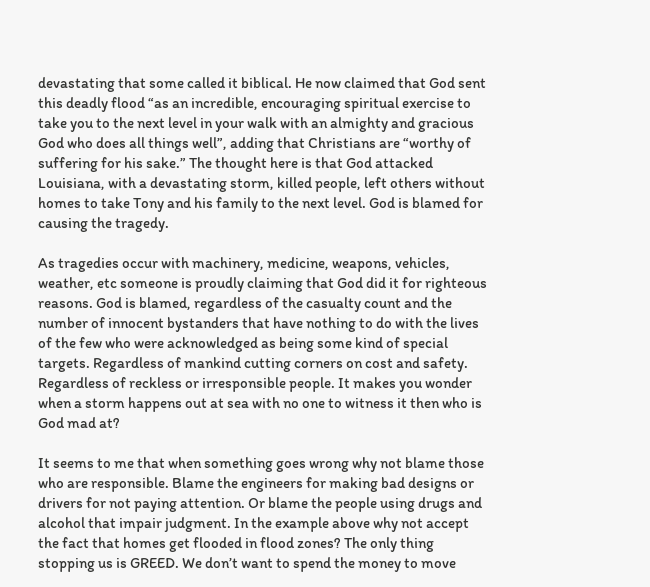devastating that some called it biblical. He now claimed that God sent this deadly flood “as an incredible, encouraging spiritual exercise to take you to the next level in your walk with an almighty and gracious God who does all things well”, adding that Christians are “worthy of suffering for his sake.” The thought here is that God attacked Louisiana, with a devastating storm, killed people, left others without homes to take Tony and his family to the next level. God is blamed for causing the tragedy.

As tragedies occur with machinery, medicine, weapons, vehicles, weather, etc someone is proudly claiming that God did it for righteous reasons. God is blamed, regardless of the casualty count and the number of innocent bystanders that have nothing to do with the lives of the few who were acknowledged as being some kind of special targets. Regardless of mankind cutting corners on cost and safety. Regardless of reckless or irresponsible people. It makes you wonder when a storm happens out at sea with no one to witness it then who is God mad at?

It seems to me that when something goes wrong why not blame those who are responsible. Blame the engineers for making bad designs or drivers for not paying attention. Or blame the people using drugs and alcohol that impair judgment. In the example above why not accept the fact that homes get flooded in flood zones? The only thing stopping us is GREED. We don’t want to spend the money to move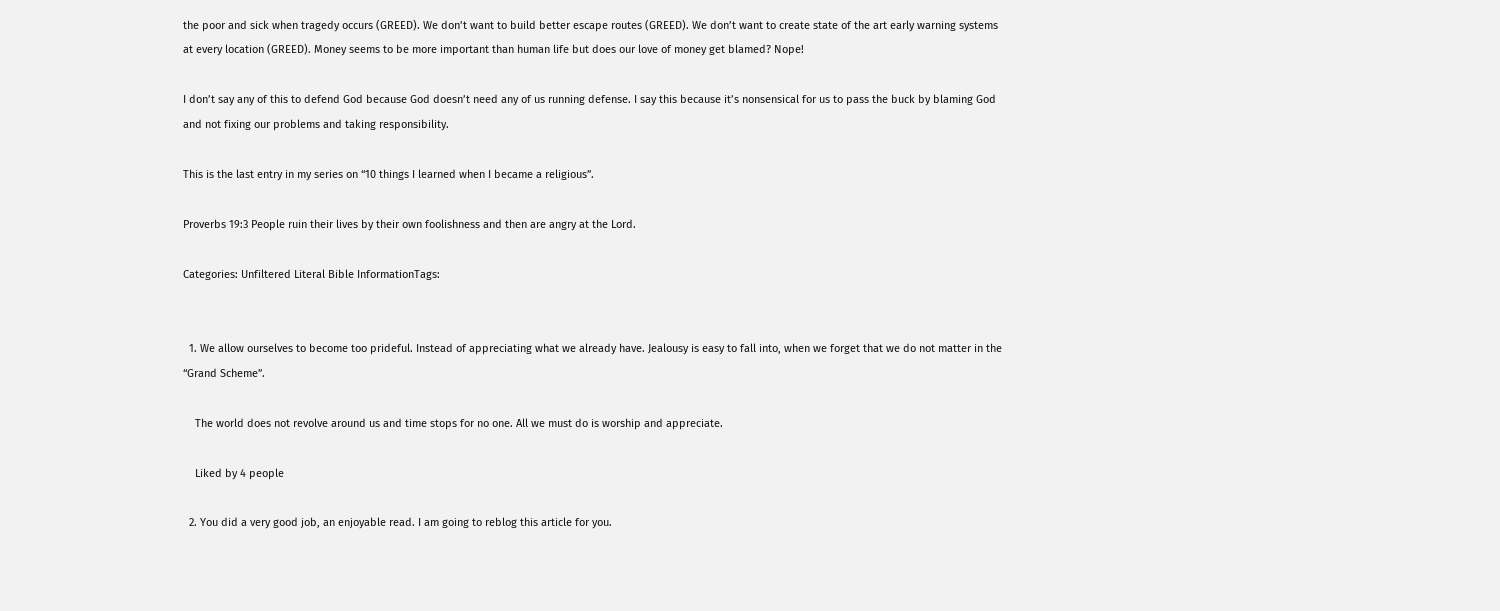the poor and sick when tragedy occurs (GREED). We don’t want to build better escape routes (GREED). We don’t want to create state of the art early warning systems at every location (GREED). Money seems to be more important than human life but does our love of money get blamed? Nope!

I don’t say any of this to defend God because God doesn’t need any of us running defense. I say this because it’s nonsensical for us to pass the buck by blaming God and not fixing our problems and taking responsibility.

This is the last entry in my series on “10 things I learned when I became a religious”.

Proverbs 19:3 People ruin their lives by their own foolishness and then are angry at the Lord.

Categories: Unfiltered Literal Bible InformationTags:


  1. We allow ourselves to become too prideful. Instead of appreciating what we already have. Jealousy is easy to fall into, when we forget that we do not matter in the “Grand Scheme”.

    The world does not revolve around us and time stops for no one. All we must do is worship and appreciate.

    Liked by 4 people

  2. You did a very good job, an enjoyable read. I am going to reblog this article for you.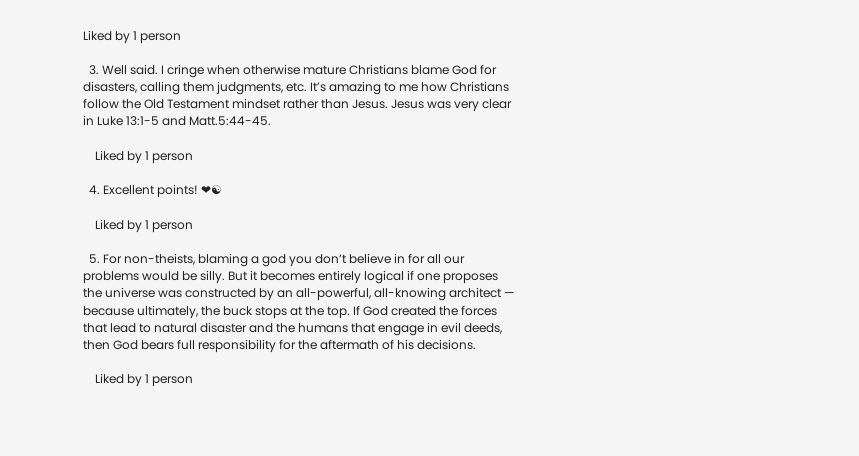Liked by 1 person

  3. Well said. I cringe when otherwise mature Christians blame God for disasters, calling them judgments, etc. It’s amazing to me how Christians follow the Old Testament mindset rather than Jesus. Jesus was very clear in Luke 13:1-5 and Matt.5:44-45.

    Liked by 1 person

  4. Excellent points! ❤☯

    Liked by 1 person

  5. For non-theists, blaming a god you don’t believe in for all our problems would be silly. But it becomes entirely logical if one proposes the universe was constructed by an all-powerful, all-knowing architect — because ultimately, the buck stops at the top. If God created the forces that lead to natural disaster and the humans that engage in evil deeds, then God bears full responsibility for the aftermath of his decisions.

    Liked by 1 person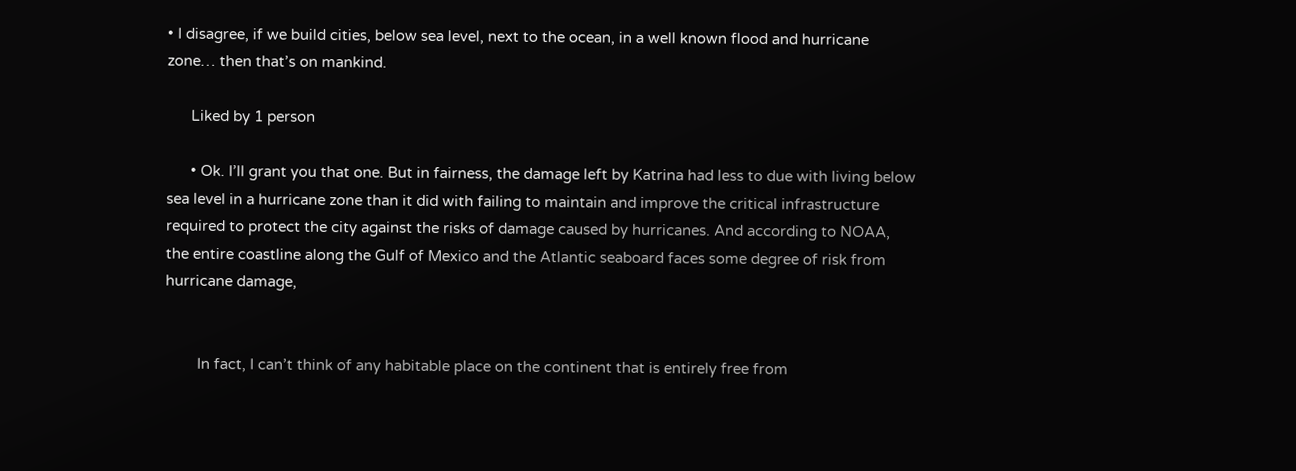• I disagree, if we build cities, below sea level, next to the ocean, in a well known flood and hurricane zone… then that’s on mankind.

      Liked by 1 person

      • Ok. I’ll grant you that one. But in fairness, the damage left by Katrina had less to due with living below sea level in a hurricane zone than it did with failing to maintain and improve the critical infrastructure required to protect the city against the risks of damage caused by hurricanes. And according to NOAA, the entire coastline along the Gulf of Mexico and the Atlantic seaboard faces some degree of risk from hurricane damage,


        In fact, I can’t think of any habitable place on the continent that is entirely free from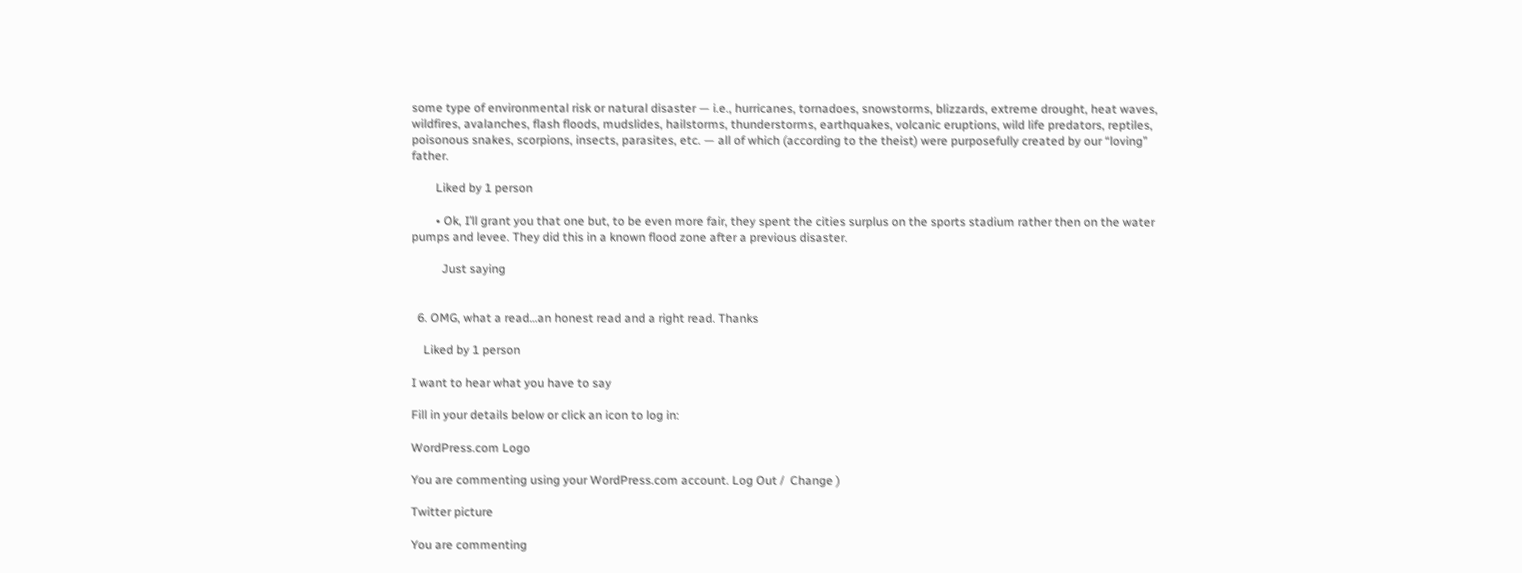some type of environmental risk or natural disaster — i.e., hurricanes, tornadoes, snowstorms, blizzards, extreme drought, heat waves, wildfires, avalanches, flash floods, mudslides, hailstorms, thunderstorms, earthquakes, volcanic eruptions, wild life predators, reptiles, poisonous snakes, scorpions, insects, parasites, etc. — all of which (according to the theist) were purposefully created by our “loving” father.

        Liked by 1 person

        • Ok, I’ll grant you that one but, to be even more fair, they spent the cities surplus on the sports stadium rather then on the water pumps and levee. They did this in a known flood zone after a previous disaster.

          Just saying


  6. OMG, what a read…an honest read and a right read. Thanks

    Liked by 1 person

I want to hear what you have to say

Fill in your details below or click an icon to log in:

WordPress.com Logo

You are commenting using your WordPress.com account. Log Out /  Change )

Twitter picture

You are commenting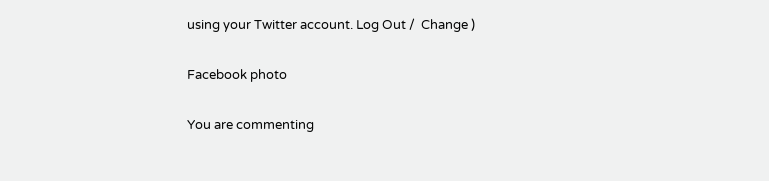using your Twitter account. Log Out /  Change )

Facebook photo

You are commenting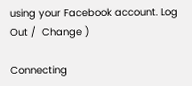using your Facebook account. Log Out /  Change )

Connecting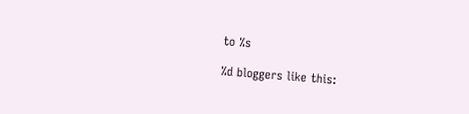to %s

%d bloggers like this: